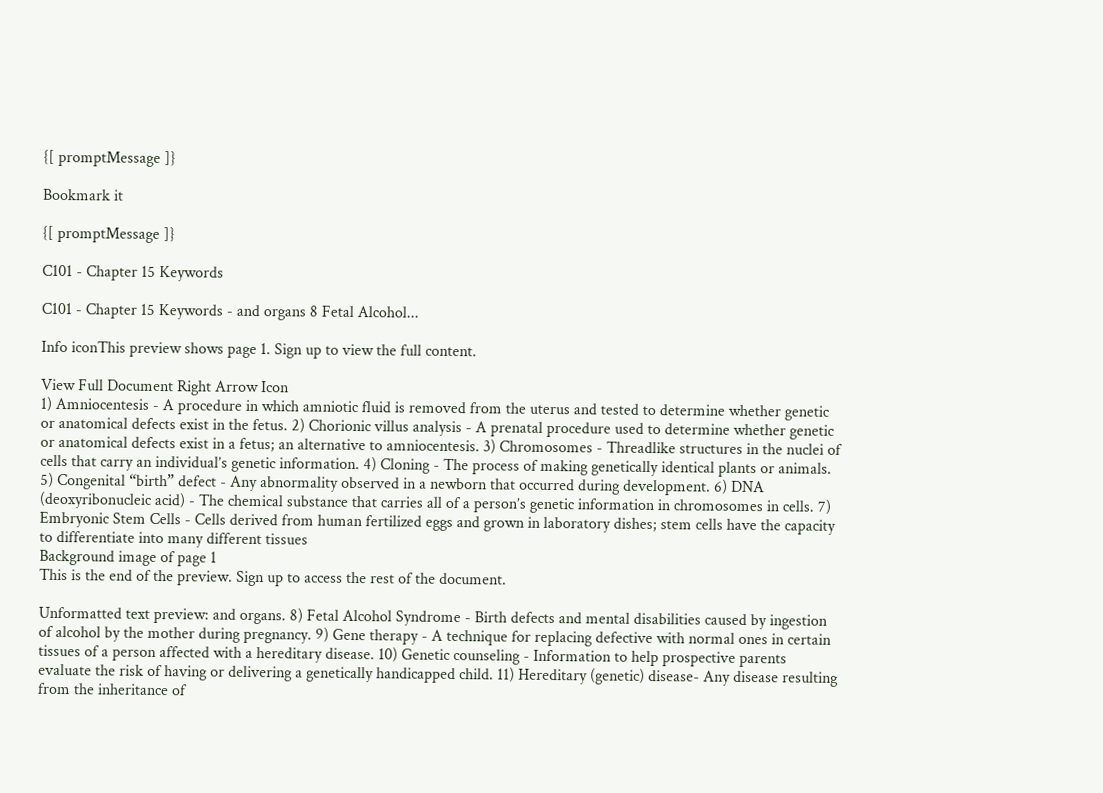{[ promptMessage ]}

Bookmark it

{[ promptMessage ]}

C101 - Chapter 15 Keywords

C101 - Chapter 15 Keywords - and organs 8 Fetal Alcohol...

Info iconThis preview shows page 1. Sign up to view the full content.

View Full Document Right Arrow Icon
1) Amniocentesis - A procedure in which amniotic fluid is removed from the uterus and tested to determine whether genetic or anatomical defects exist in the fetus. 2) Chorionic villus analysis - A prenatal procedure used to determine whether genetic or anatomical defects exist in a fetus; an alternative to amniocentesis. 3) Chromosomes - Threadlike structures in the nuclei of cells that carry an individual’s genetic information. 4) Cloning - The process of making genetically identical plants or animals. 5) Congenital “birth” defect - Any abnormality observed in a newborn that occurred during development. 6) DNA (deoxyribonucleic acid) - The chemical substance that carries all of a person’s genetic information in chromosomes in cells. 7) Embryonic Stem Cells - Cells derived from human fertilized eggs and grown in laboratory dishes; stem cells have the capacity to differentiate into many different tissues
Background image of page 1
This is the end of the preview. Sign up to access the rest of the document.

Unformatted text preview: and organs. 8) Fetal Alcohol Syndrome - Birth defects and mental disabilities caused by ingestion of alcohol by the mother during pregnancy. 9) Gene therapy - A technique for replacing defective with normal ones in certain tissues of a person affected with a hereditary disease. 10) Genetic counseling - Information to help prospective parents evaluate the risk of having or delivering a genetically handicapped child. 11) Hereditary (genetic) disease- Any disease resulting from the inheritance of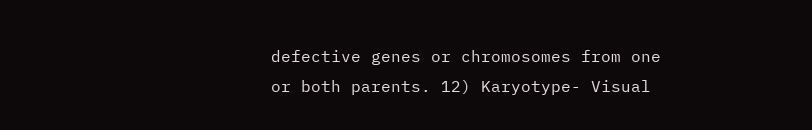defective genes or chromosomes from one or both parents. 12) Karyotype- Visual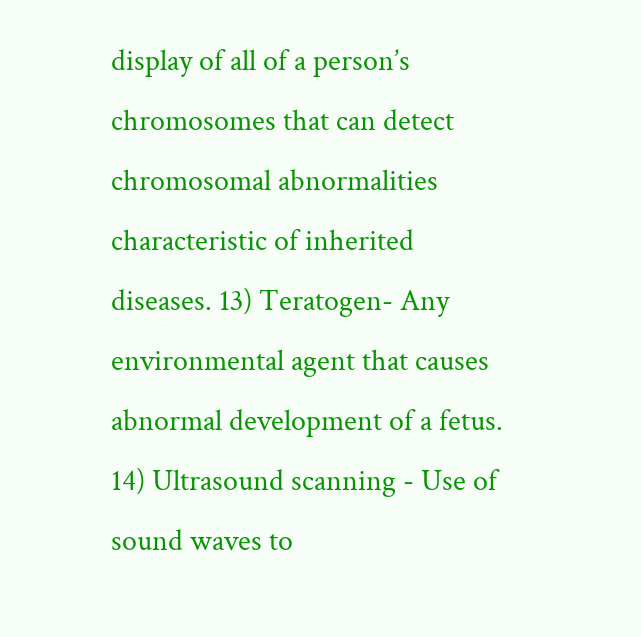display of all of a person’s chromosomes that can detect chromosomal abnormalities characteristic of inherited diseases. 13) Teratogen- Any environmental agent that causes abnormal development of a fetus. 14) Ultrasound scanning - Use of sound waves to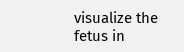visualize the fetus in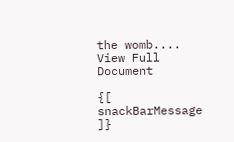the womb....
View Full Document

{[ snackBarMessage ]}